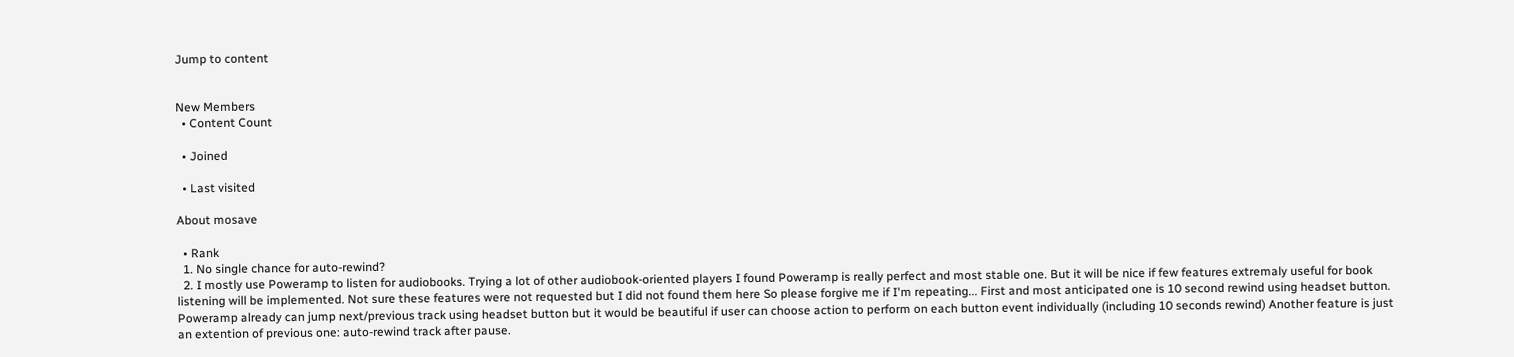Jump to content


New Members
  • Content Count

  • Joined

  • Last visited

About mosave

  • Rank
  1. No single chance for auto-rewind?
  2. I mostly use Poweramp to listen for audiobooks. Trying a lot of other audiobook-oriented players I found Poweramp is really perfect and most stable one. But it will be nice if few features extremaly useful for book listening will be implemented. Not sure these features were not requested but I did not found them here So please forgive me if I'm repeating... First and most anticipated one is 10 second rewind using headset button. Poweramp already can jump next/previous track using headset button but it would be beautiful if user can choose action to perform on each button event individually (including 10 seconds rewind) Another feature is just an extention of previous one: auto-rewind track after pause.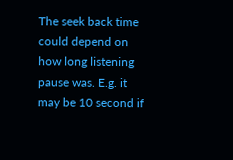The seek back time could depend on how long listening pause was. E.g. it may be 10 second if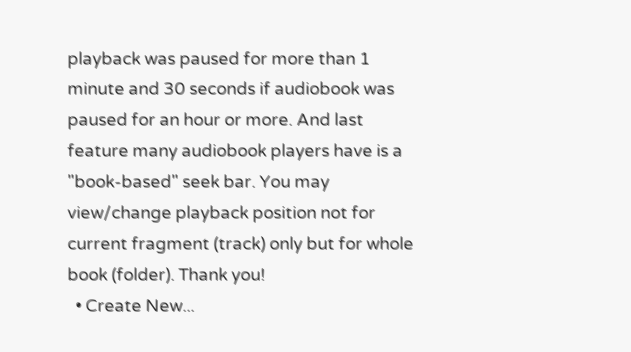playback was paused for more than 1 minute and 30 seconds if audiobook was paused for an hour or more. And last feature many audiobook players have is a "book-based" seek bar. You may view/change playback position not for current fragment (track) only but for whole book (folder). Thank you!
  • Create New...